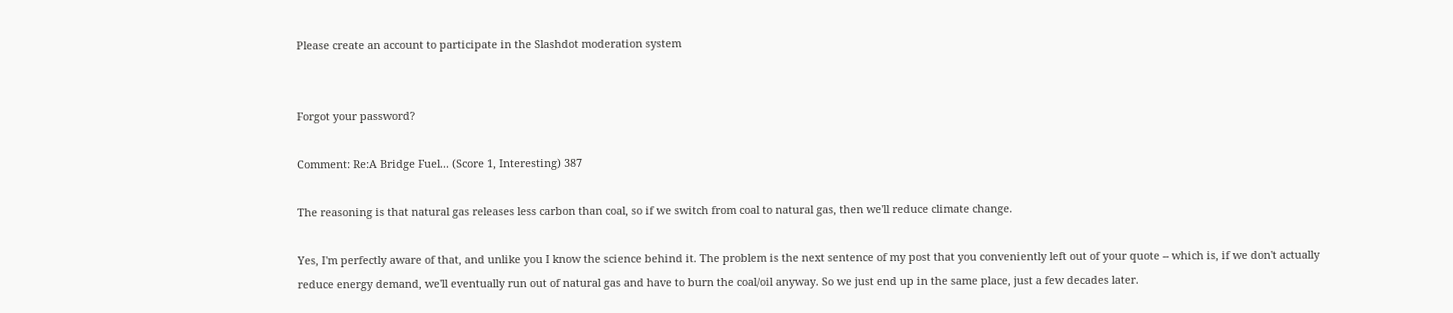Please create an account to participate in the Slashdot moderation system


Forgot your password?

Comment: Re:A Bridge Fuel... (Score 1, Interesting) 387

The reasoning is that natural gas releases less carbon than coal, so if we switch from coal to natural gas, then we'll reduce climate change.

Yes, I'm perfectly aware of that, and unlike you I know the science behind it. The problem is the next sentence of my post that you conveniently left out of your quote -- which is, if we don't actually reduce energy demand, we'll eventually run out of natural gas and have to burn the coal/oil anyway. So we just end up in the same place, just a few decades later.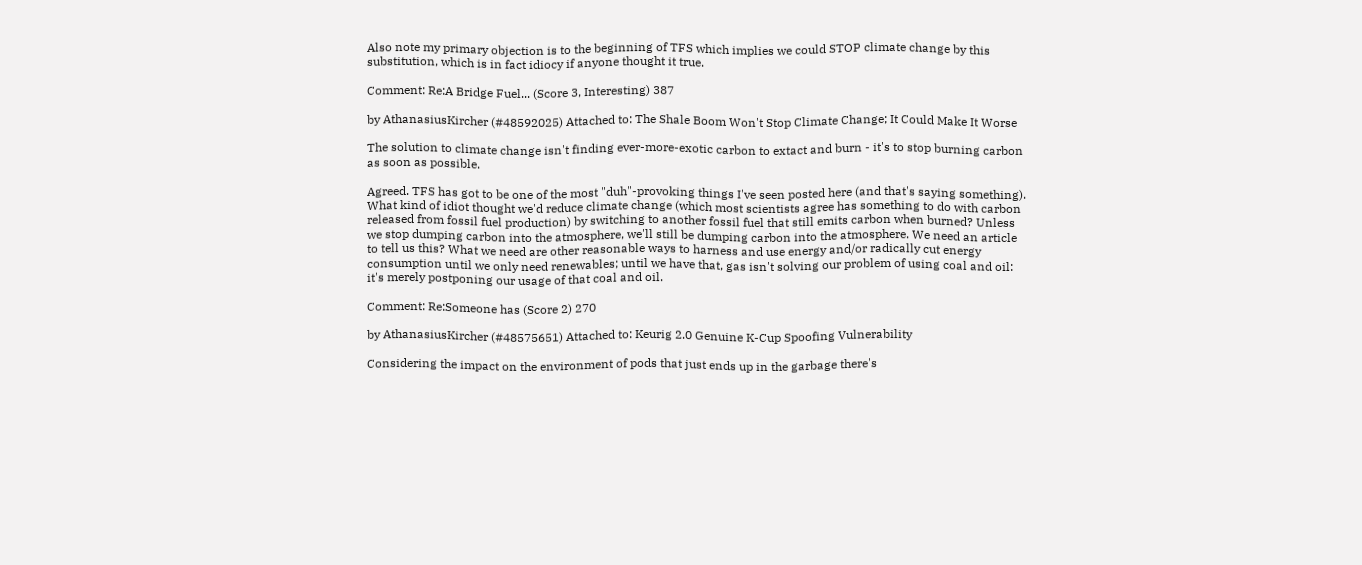Also note my primary objection is to the beginning of TFS which implies we could STOP climate change by this substitution, which is in fact idiocy if anyone thought it true.

Comment: Re:A Bridge Fuel... (Score 3, Interesting) 387

by AthanasiusKircher (#48592025) Attached to: The Shale Boom Won't Stop Climate Change; It Could Make It Worse

The solution to climate change isn't finding ever-more-exotic carbon to extact and burn - it's to stop burning carbon as soon as possible.

Agreed. TFS has got to be one of the most "duh"-provoking things I've seen posted here (and that's saying something). What kind of idiot thought we'd reduce climate change (which most scientists agree has something to do with carbon released from fossil fuel production) by switching to another fossil fuel that still emits carbon when burned? Unless we stop dumping carbon into the atmosphere, we'll still be dumping carbon into the atmosphere. We need an article to tell us this? What we need are other reasonable ways to harness and use energy and/or radically cut energy consumption until we only need renewables; until we have that, gas isn't solving our problem of using coal and oil: it's merely postponing our usage of that coal and oil.

Comment: Re:Someone has (Score 2) 270

by AthanasiusKircher (#48575651) Attached to: Keurig 2.0 Genuine K-Cup Spoofing Vulnerability

Considering the impact on the environment of pods that just ends up in the garbage there's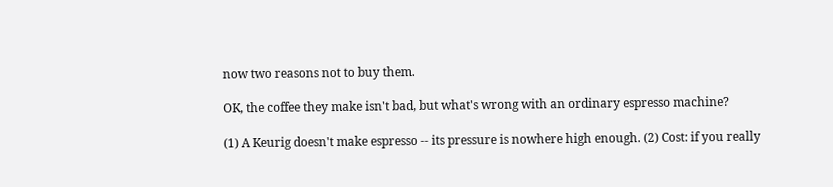now two reasons not to buy them.

OK, the coffee they make isn't bad, but what's wrong with an ordinary espresso machine?

(1) A Keurig doesn't make espresso -- its pressure is nowhere high enough. (2) Cost: if you really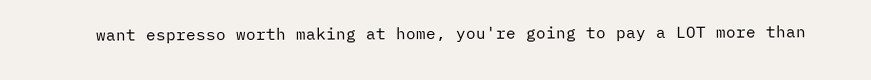want espresso worth making at home, you're going to pay a LOT more than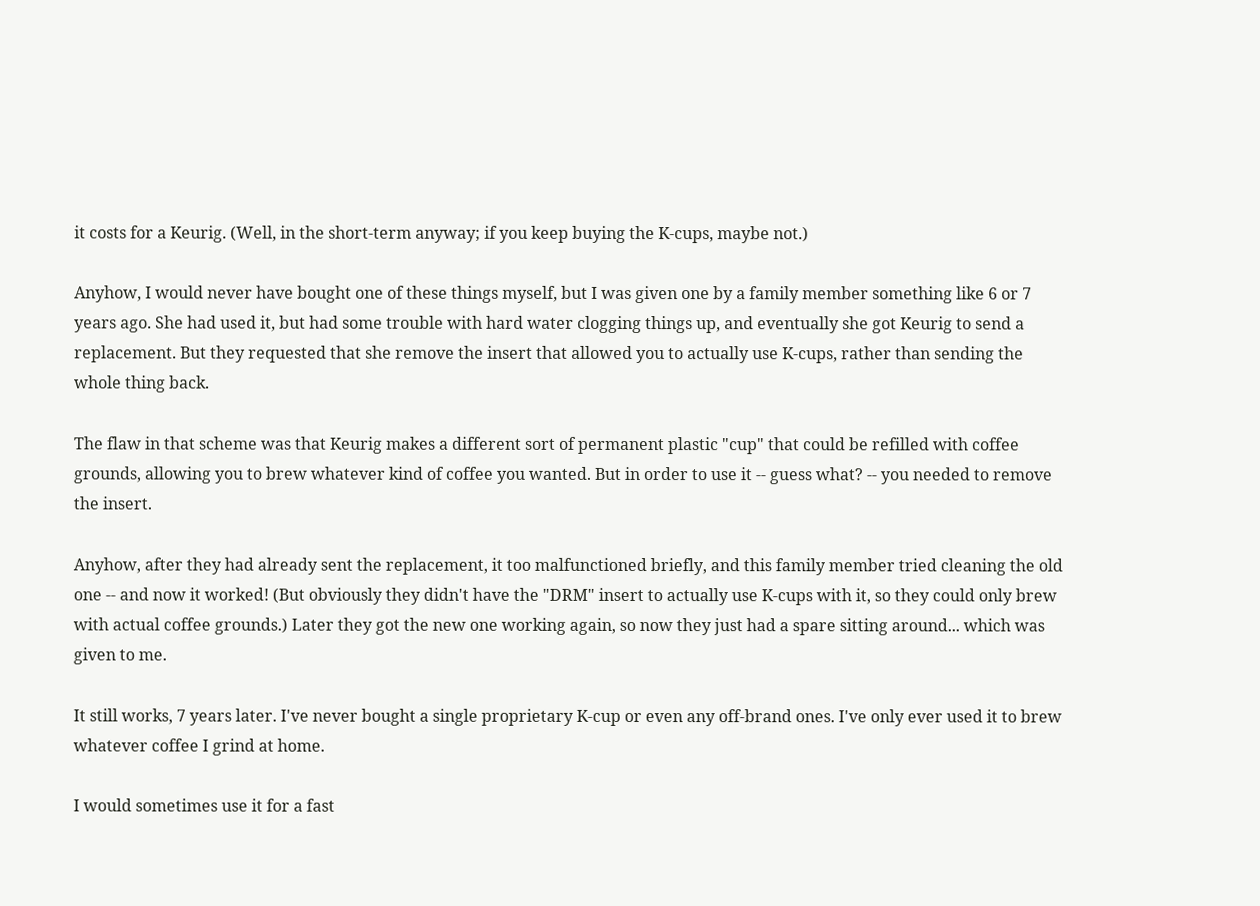it costs for a Keurig. (Well, in the short-term anyway; if you keep buying the K-cups, maybe not.)

Anyhow, I would never have bought one of these things myself, but I was given one by a family member something like 6 or 7 years ago. She had used it, but had some trouble with hard water clogging things up, and eventually she got Keurig to send a replacement. But they requested that she remove the insert that allowed you to actually use K-cups, rather than sending the whole thing back.

The flaw in that scheme was that Keurig makes a different sort of permanent plastic "cup" that could be refilled with coffee grounds, allowing you to brew whatever kind of coffee you wanted. But in order to use it -- guess what? -- you needed to remove the insert.

Anyhow, after they had already sent the replacement, it too malfunctioned briefly, and this family member tried cleaning the old one -- and now it worked! (But obviously they didn't have the "DRM" insert to actually use K-cups with it, so they could only brew with actual coffee grounds.) Later they got the new one working again, so now they just had a spare sitting around... which was given to me.

It still works, 7 years later. I've never bought a single proprietary K-cup or even any off-brand ones. I've only ever used it to brew whatever coffee I grind at home.

I would sometimes use it for a fast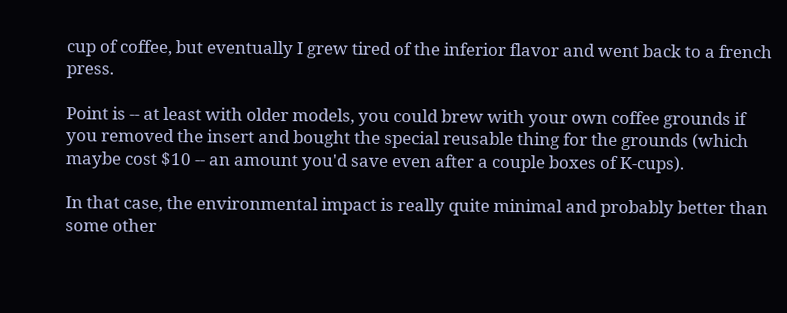cup of coffee, but eventually I grew tired of the inferior flavor and went back to a french press.

Point is -- at least with older models, you could brew with your own coffee grounds if you removed the insert and bought the special reusable thing for the grounds (which maybe cost $10 -- an amount you'd save even after a couple boxes of K-cups).

In that case, the environmental impact is really quite minimal and probably better than some other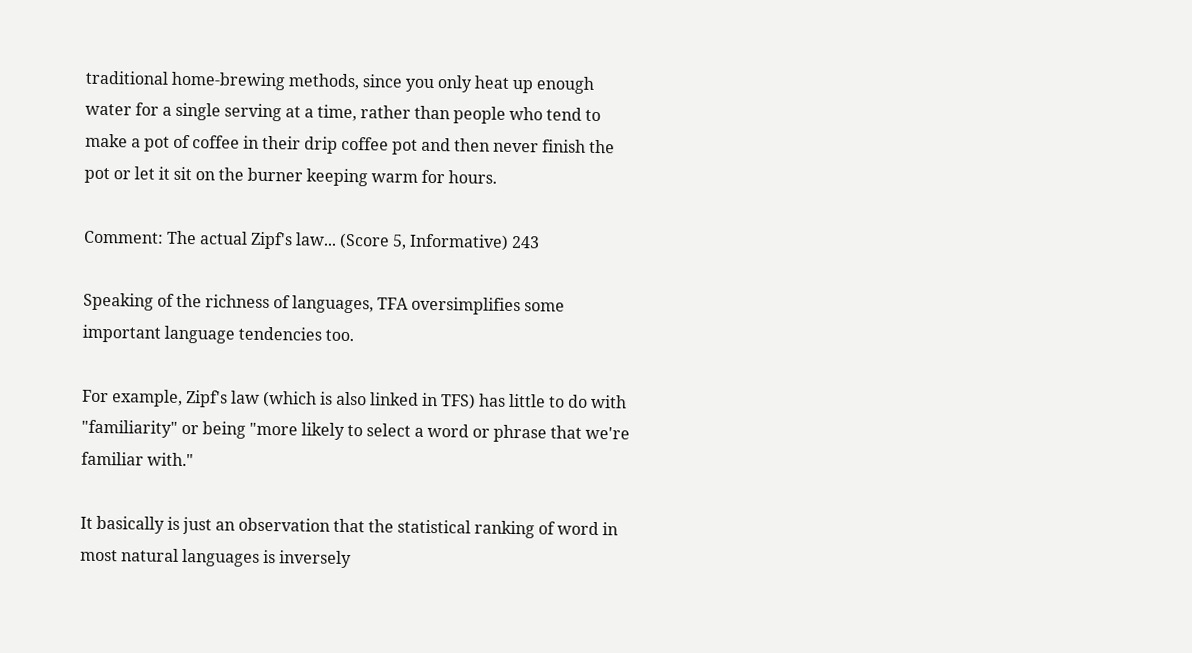traditional home-brewing methods, since you only heat up enough water for a single serving at a time, rather than people who tend to make a pot of coffee in their drip coffee pot and then never finish the pot or let it sit on the burner keeping warm for hours.

Comment: The actual Zipf's law... (Score 5, Informative) 243

Speaking of the richness of languages, TFA oversimplifies some important language tendencies too.

For example, Zipf's law (which is also linked in TFS) has little to do with "familiarity" or being "more likely to select a word or phrase that we're familiar with."

It basically is just an observation that the statistical ranking of word in most natural languages is inversely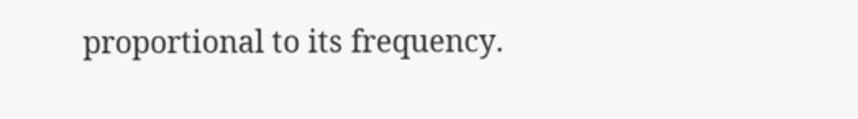proportional to its frequency.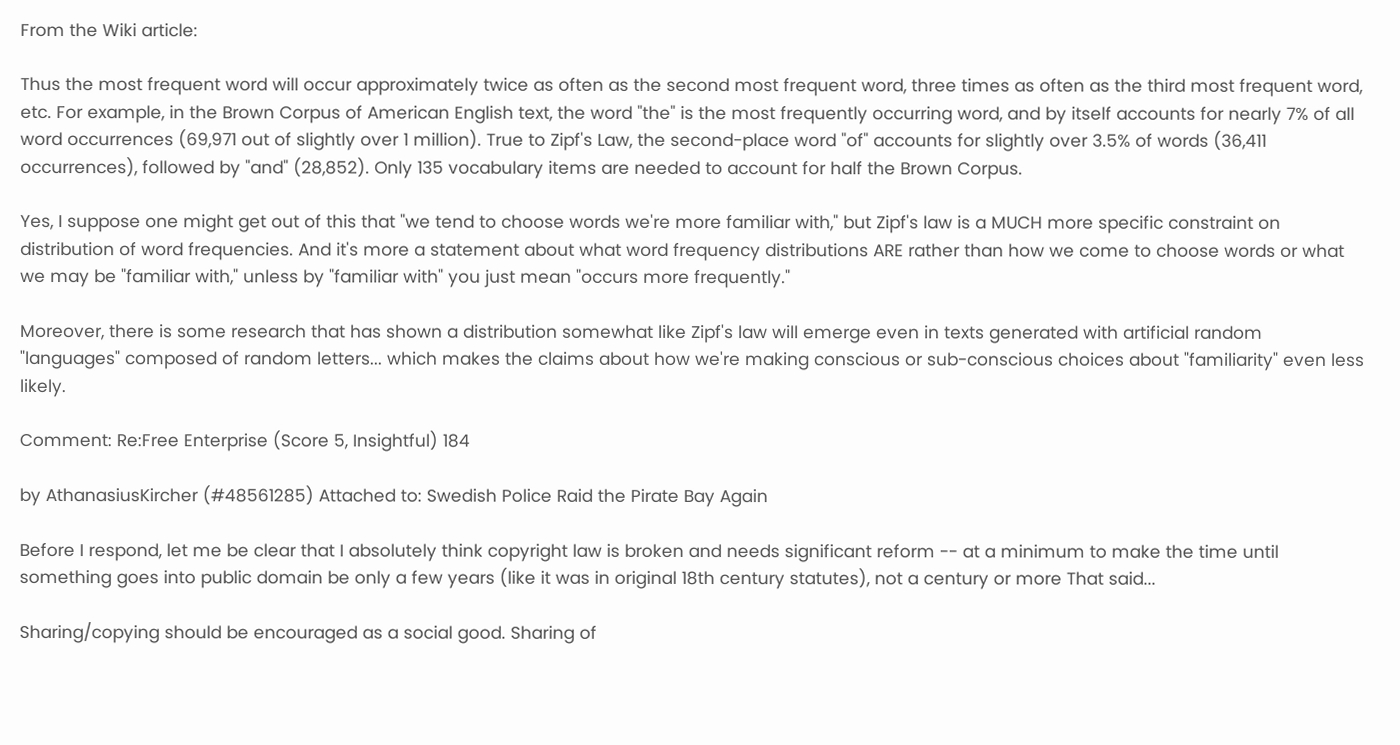From the Wiki article:

Thus the most frequent word will occur approximately twice as often as the second most frequent word, three times as often as the third most frequent word, etc. For example, in the Brown Corpus of American English text, the word "the" is the most frequently occurring word, and by itself accounts for nearly 7% of all word occurrences (69,971 out of slightly over 1 million). True to Zipf's Law, the second-place word "of" accounts for slightly over 3.5% of words (36,411 occurrences), followed by "and" (28,852). Only 135 vocabulary items are needed to account for half the Brown Corpus.

Yes, I suppose one might get out of this that "we tend to choose words we're more familiar with," but Zipf's law is a MUCH more specific constraint on distribution of word frequencies. And it's more a statement about what word frequency distributions ARE rather than how we come to choose words or what we may be "familiar with," unless by "familiar with" you just mean "occurs more frequently."

Moreover, there is some research that has shown a distribution somewhat like Zipf's law will emerge even in texts generated with artificial random "languages" composed of random letters... which makes the claims about how we're making conscious or sub-conscious choices about "familiarity" even less likely.

Comment: Re:Free Enterprise (Score 5, Insightful) 184

by AthanasiusKircher (#48561285) Attached to: Swedish Police Raid the Pirate Bay Again

Before I respond, let me be clear that I absolutely think copyright law is broken and needs significant reform -- at a minimum to make the time until something goes into public domain be only a few years (like it was in original 18th century statutes), not a century or more That said...

Sharing/copying should be encouraged as a social good. Sharing of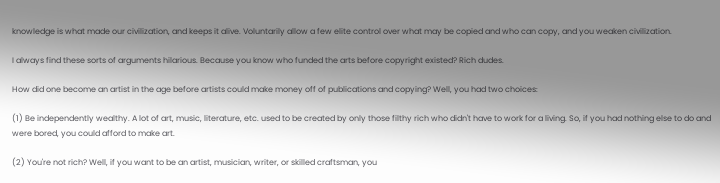knowledge is what made our civilization, and keeps it alive. Voluntarily allow a few elite control over what may be copied and who can copy, and you weaken civilization.

I always find these sorts of arguments hilarious. Because you know who funded the arts before copyright existed? Rich dudes.

How did one become an artist in the age before artists could make money off of publications and copying? Well, you had two choices:

(1) Be independently wealthy. A lot of art, music, literature, etc. used to be created by only those filthy rich who didn't have to work for a living. So, if you had nothing else to do and were bored, you could afford to make art.

(2) You're not rich? Well, if you want to be an artist, musician, writer, or skilled craftsman, you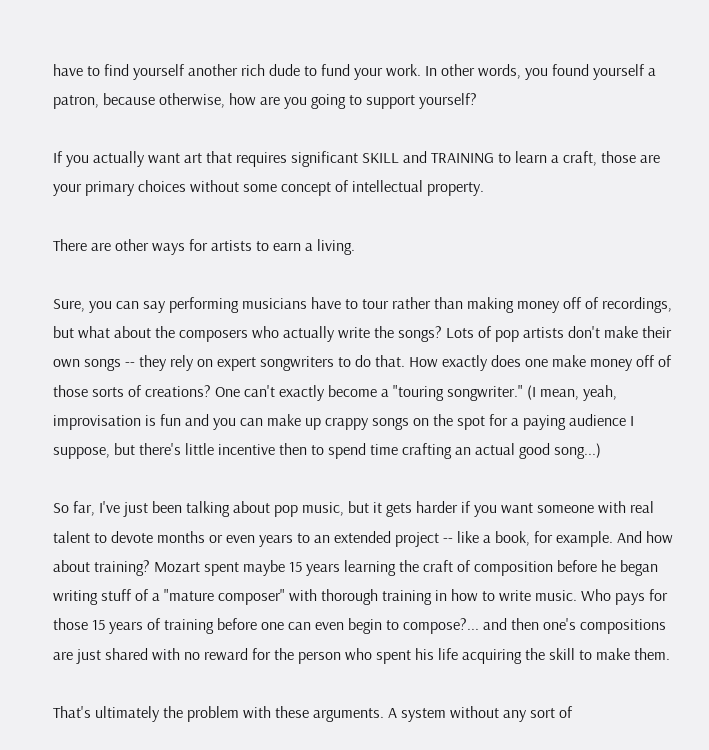have to find yourself another rich dude to fund your work. In other words, you found yourself a patron, because otherwise, how are you going to support yourself?

If you actually want art that requires significant SKILL and TRAINING to learn a craft, those are your primary choices without some concept of intellectual property.

There are other ways for artists to earn a living.

Sure, you can say performing musicians have to tour rather than making money off of recordings, but what about the composers who actually write the songs? Lots of pop artists don't make their own songs -- they rely on expert songwriters to do that. How exactly does one make money off of those sorts of creations? One can't exactly become a "touring songwriter." (I mean, yeah, improvisation is fun and you can make up crappy songs on the spot for a paying audience I suppose, but there's little incentive then to spend time crafting an actual good song...)

So far, I've just been talking about pop music, but it gets harder if you want someone with real talent to devote months or even years to an extended project -- like a book, for example. And how about training? Mozart spent maybe 15 years learning the craft of composition before he began writing stuff of a "mature composer" with thorough training in how to write music. Who pays for those 15 years of training before one can even begin to compose?... and then one's compositions are just shared with no reward for the person who spent his life acquiring the skill to make them.

That's ultimately the problem with these arguments. A system without any sort of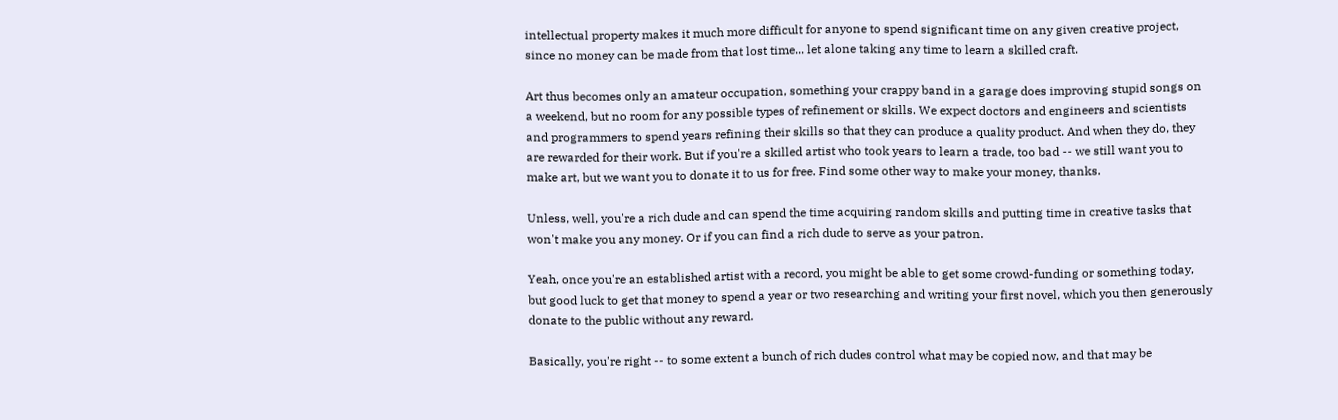intellectual property makes it much more difficult for anyone to spend significant time on any given creative project, since no money can be made from that lost time... let alone taking any time to learn a skilled craft.

Art thus becomes only an amateur occupation, something your crappy band in a garage does improving stupid songs on a weekend, but no room for any possible types of refinement or skills. We expect doctors and engineers and scientists and programmers to spend years refining their skills so that they can produce a quality product. And when they do, they are rewarded for their work. But if you're a skilled artist who took years to learn a trade, too bad -- we still want you to make art, but we want you to donate it to us for free. Find some other way to make your money, thanks.

Unless, well, you're a rich dude and can spend the time acquiring random skills and putting time in creative tasks that won't make you any money. Or if you can find a rich dude to serve as your patron.

Yeah, once you're an established artist with a record, you might be able to get some crowd-funding or something today, but good luck to get that money to spend a year or two researching and writing your first novel, which you then generously donate to the public without any reward.

Basically, you're right -- to some extent a bunch of rich dudes control what may be copied now, and that may be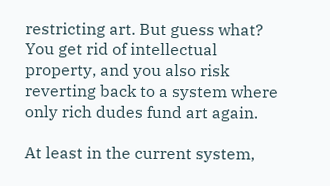restricting art. But guess what? You get rid of intellectual property, and you also risk reverting back to a system where only rich dudes fund art again.

At least in the current system,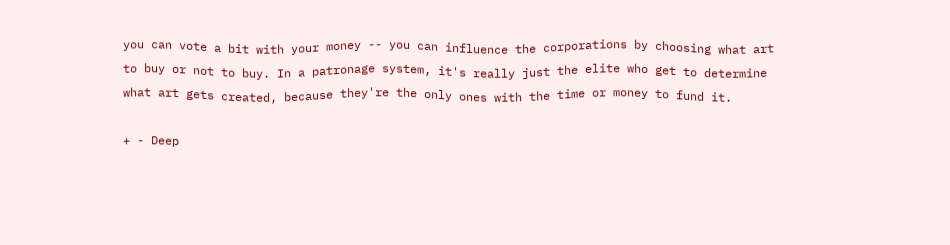you can vote a bit with your money -- you can influence the corporations by choosing what art to buy or not to buy. In a patronage system, it's really just the elite who get to determine what art gets created, because they're the only ones with the time or money to fund it.

+ - Deep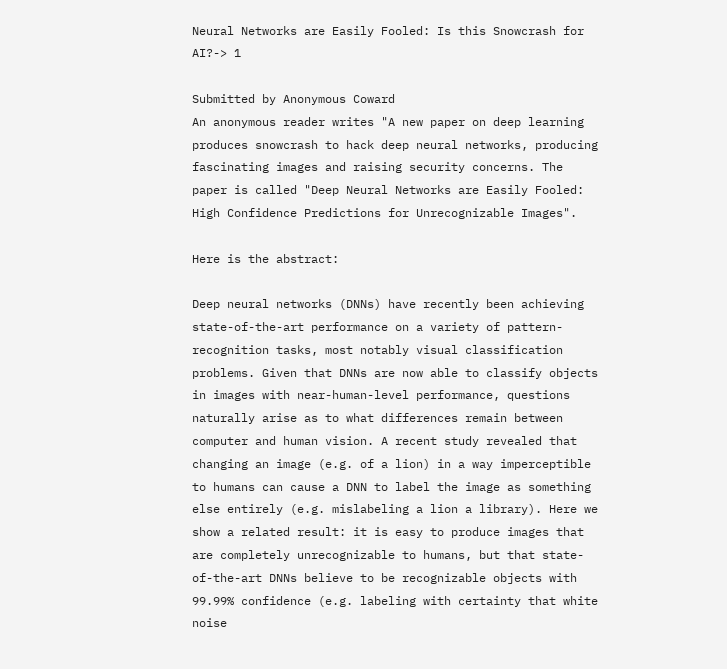Neural Networks are Easily Fooled: Is this Snowcrash for AI?-> 1

Submitted by Anonymous Coward
An anonymous reader writes "A new paper on deep learning produces snowcrash to hack deep neural networks, producing fascinating images and raising security concerns. The paper is called "Deep Neural Networks are Easily Fooled: High Confidence Predictions for Unrecognizable Images".

Here is the abstract:

Deep neural networks (DNNs) have recently been achieving state-of-the-art performance on a variety of pattern-recognition tasks, most notably visual classification problems. Given that DNNs are now able to classify objects in images with near-human-level performance, questions naturally arise as to what differences remain between computer and human vision. A recent study revealed that changing an image (e.g. of a lion) in a way imperceptible to humans can cause a DNN to label the image as something else entirely (e.g. mislabeling a lion a library). Here we show a related result: it is easy to produce images that are completely unrecognizable to humans, but that state-of-the-art DNNs believe to be recognizable objects with 99.99% confidence (e.g. labeling with certainty that white noise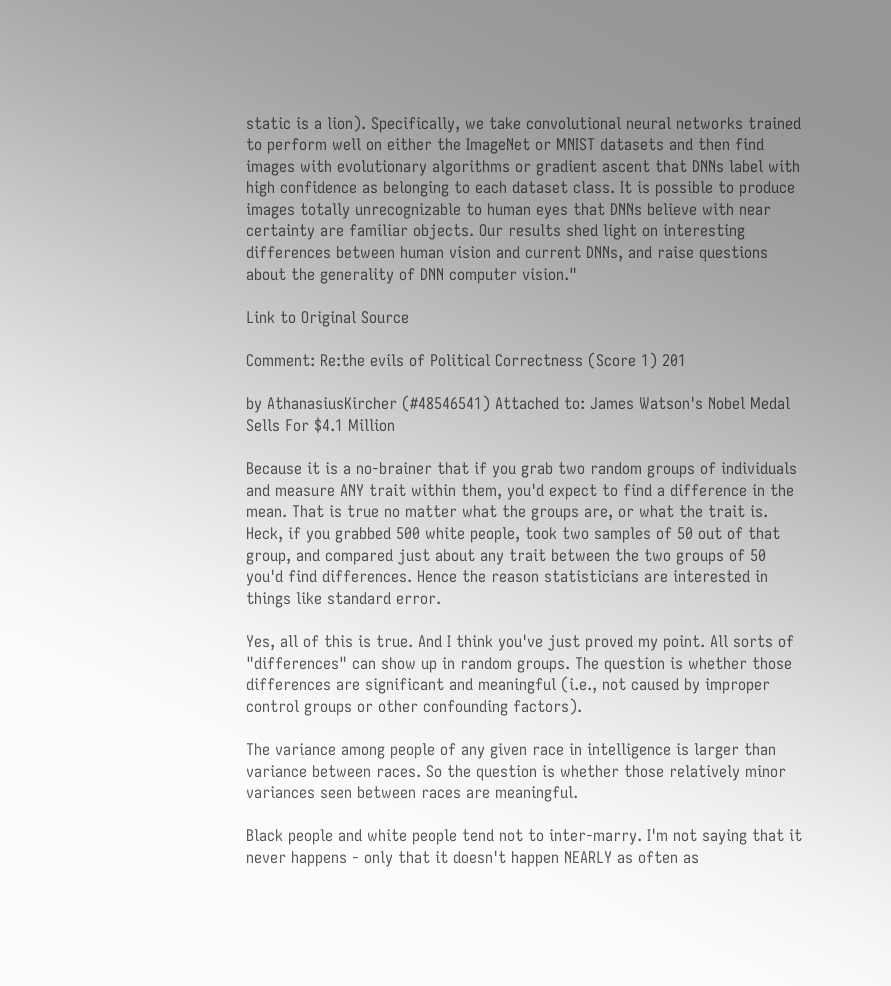static is a lion). Specifically, we take convolutional neural networks trained to perform well on either the ImageNet or MNIST datasets and then find images with evolutionary algorithms or gradient ascent that DNNs label with high confidence as belonging to each dataset class. It is possible to produce images totally unrecognizable to human eyes that DNNs believe with near certainty are familiar objects. Our results shed light on interesting differences between human vision and current DNNs, and raise questions about the generality of DNN computer vision."

Link to Original Source

Comment: Re:the evils of Political Correctness (Score 1) 201

by AthanasiusKircher (#48546541) Attached to: James Watson's Nobel Medal Sells For $4.1 Million

Because it is a no-brainer that if you grab two random groups of individuals and measure ANY trait within them, you'd expect to find a difference in the mean. That is true no matter what the groups are, or what the trait is. Heck, if you grabbed 500 white people, took two samples of 50 out of that group, and compared just about any trait between the two groups of 50 you'd find differences. Hence the reason statisticians are interested in things like standard error.

Yes, all of this is true. And I think you've just proved my point. All sorts of "differences" can show up in random groups. The question is whether those differences are significant and meaningful (i.e., not caused by improper control groups or other confounding factors).

The variance among people of any given race in intelligence is larger than variance between races. So the question is whether those relatively minor variances seen between races are meaningful.

Black people and white people tend not to inter-marry. I'm not saying that it never happens - only that it doesn't happen NEARLY as often as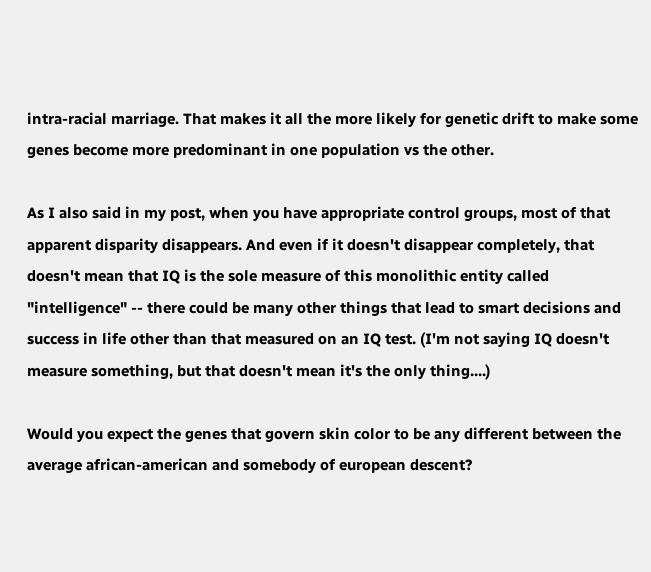intra-racial marriage. That makes it all the more likely for genetic drift to make some genes become more predominant in one population vs the other.

As I also said in my post, when you have appropriate control groups, most of that apparent disparity disappears. And even if it doesn't disappear completely, that doesn't mean that IQ is the sole measure of this monolithic entity called "intelligence" -- there could be many other things that lead to smart decisions and success in life other than that measured on an IQ test. (I'm not saying IQ doesn't measure something, but that doesn't mean it's the only thing....)

Would you expect the genes that govern skin color to be any different between the average african-american and somebody of european descent?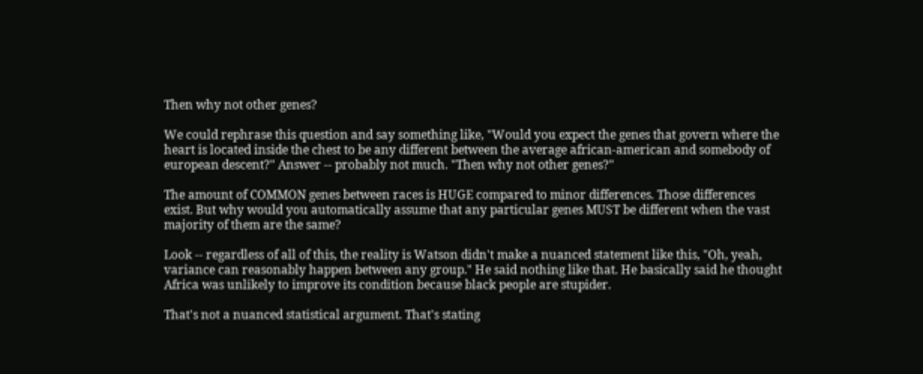Then why not other genes?

We could rephrase this question and say something like, "Would you expect the genes that govern where the heart is located inside the chest to be any different between the average african-american and somebody of european descent?" Answer -- probably not much. "Then why not other genes?"

The amount of COMMON genes between races is HUGE compared to minor differences. Those differences exist. But why would you automatically assume that any particular genes MUST be different when the vast majority of them are the same?

Look -- regardless of all of this, the reality is Watson didn't make a nuanced statement like this, "Oh, yeah, variance can reasonably happen between any group." He said nothing like that. He basically said he thought Africa was unlikely to improve its condition because black people are stupider.

That's not a nuanced statistical argument. That's stating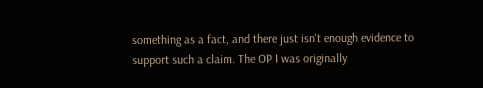something as a fact, and there just isn't enough evidence to support such a claim. The OP I was originally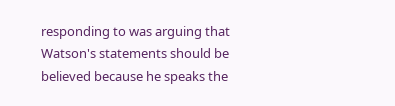responding to was arguing that Watson's statements should be believed because he speaks the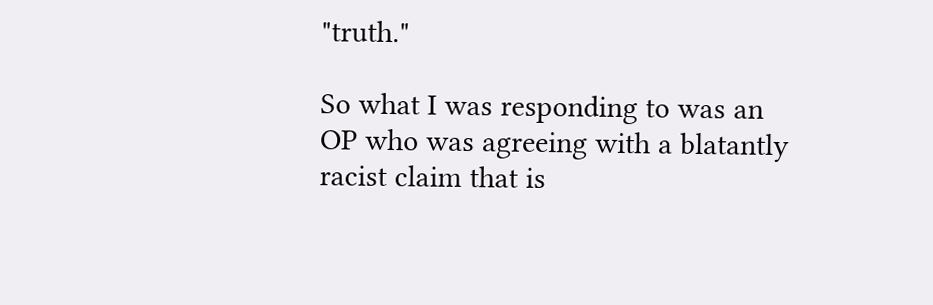"truth."

So what I was responding to was an OP who was agreeing with a blatantly racist claim that is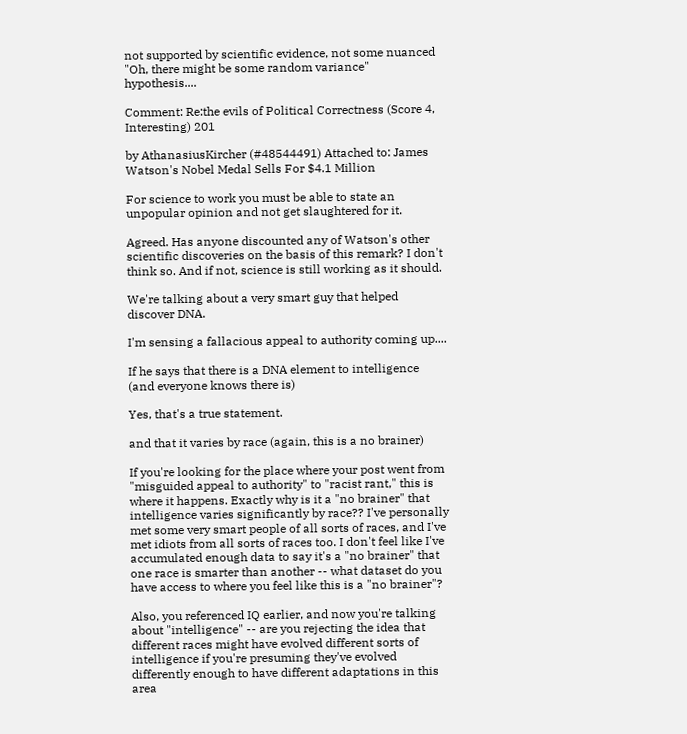not supported by scientific evidence, not some nuanced "Oh, there might be some random variance" hypothesis....

Comment: Re:the evils of Political Correctness (Score 4, Interesting) 201

by AthanasiusKircher (#48544491) Attached to: James Watson's Nobel Medal Sells For $4.1 Million

For science to work you must be able to state an unpopular opinion and not get slaughtered for it.

Agreed. Has anyone discounted any of Watson's other scientific discoveries on the basis of this remark? I don't think so. And if not, science is still working as it should.

We're talking about a very smart guy that helped discover DNA.

I'm sensing a fallacious appeal to authority coming up....

If he says that there is a DNA element to intelligence (and everyone knows there is)

Yes, that's a true statement.

and that it varies by race (again, this is a no brainer)

If you're looking for the place where your post went from "misguided appeal to authority" to "racist rant," this is where it happens. Exactly why is it a "no brainer" that intelligence varies significantly by race?? I've personally met some very smart people of all sorts of races, and I've met idiots from all sorts of races too. I don't feel like I've accumulated enough data to say it's a "no brainer" that one race is smarter than another -- what dataset do you have access to where you feel like this is a "no brainer"?

Also, you referenced IQ earlier, and now you're talking about "intelligence" -- are you rejecting the idea that different races might have evolved different sorts of intelligence if you're presuming they've evolved differently enough to have different adaptations in this area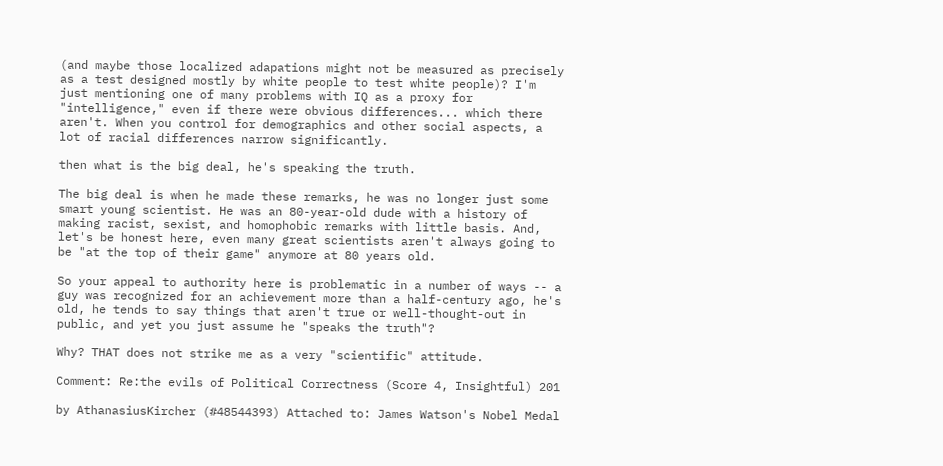(and maybe those localized adapations might not be measured as precisely as a test designed mostly by white people to test white people)? I'm just mentioning one of many problems with IQ as a proxy for "intelligence," even if there were obvious differences... which there aren't. When you control for demographics and other social aspects, a lot of racial differences narrow significantly.

then what is the big deal, he's speaking the truth.

The big deal is when he made these remarks, he was no longer just some smart young scientist. He was an 80-year-old dude with a history of making racist, sexist, and homophobic remarks with little basis. And, let's be honest here, even many great scientists aren't always going to be "at the top of their game" anymore at 80 years old.

So your appeal to authority here is problematic in a number of ways -- a guy was recognized for an achievement more than a half-century ago, he's old, he tends to say things that aren't true or well-thought-out in public, and yet you just assume he "speaks the truth"?

Why? THAT does not strike me as a very "scientific" attitude.

Comment: Re:the evils of Political Correctness (Score 4, Insightful) 201

by AthanasiusKircher (#48544393) Attached to: James Watson's Nobel Medal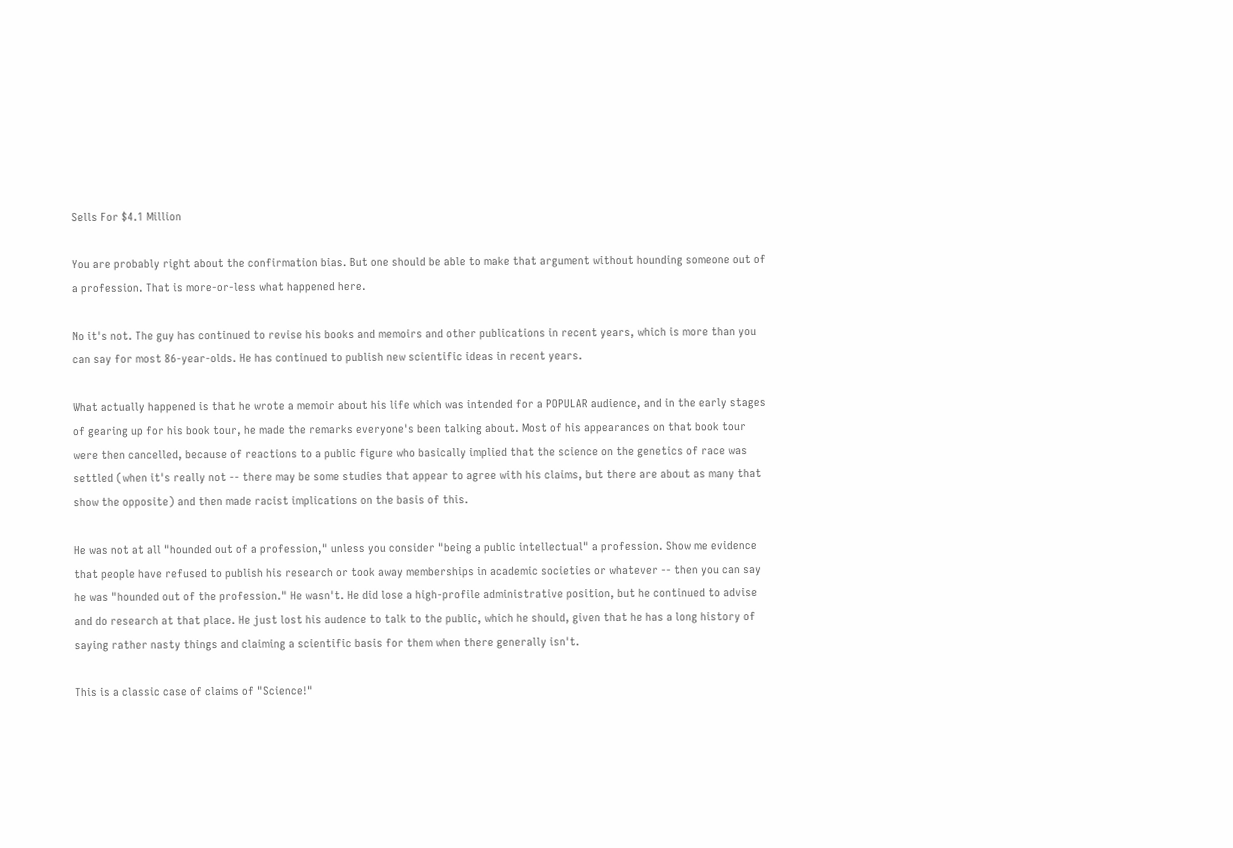Sells For $4.1 Million

You are probably right about the confirmation bias. But one should be able to make that argument without hounding someone out of a profession. That is more-or-less what happened here.

No it's not. The guy has continued to revise his books and memoirs and other publications in recent years, which is more than you can say for most 86-year-olds. He has continued to publish new scientific ideas in recent years.

What actually happened is that he wrote a memoir about his life which was intended for a POPULAR audience, and in the early stages of gearing up for his book tour, he made the remarks everyone's been talking about. Most of his appearances on that book tour were then cancelled, because of reactions to a public figure who basically implied that the science on the genetics of race was settled (when it's really not -- there may be some studies that appear to agree with his claims, but there are about as many that show the opposite) and then made racist implications on the basis of this.

He was not at all "hounded out of a profession," unless you consider "being a public intellectual" a profession. Show me evidence that people have refused to publish his research or took away memberships in academic societies or whatever -- then you can say he was "hounded out of the profession." He wasn't. He did lose a high-profile administrative position, but he continued to advise and do research at that place. He just lost his audence to talk to the public, which he should, given that he has a long history of saying rather nasty things and claiming a scientific basis for them when there generally isn't.

This is a classic case of claims of "Science!"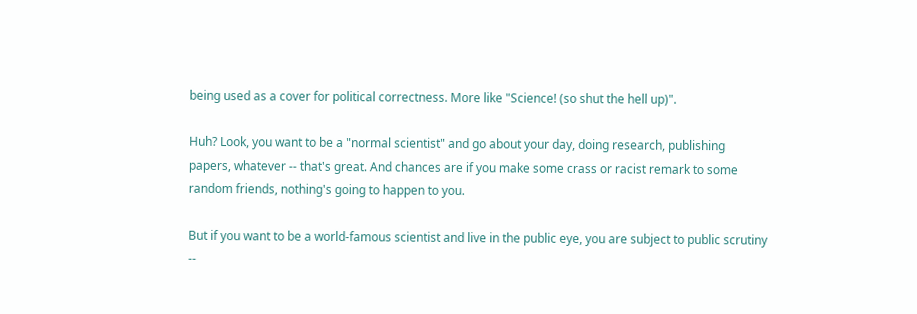being used as a cover for political correctness. More like "Science! (so shut the hell up)".

Huh? Look, you want to be a "normal scientist" and go about your day, doing research, publishing papers, whatever -- that's great. And chances are if you make some crass or racist remark to some random friends, nothing's going to happen to you.

But if you want to be a world-famous scientist and live in the public eye, you are subject to public scrutiny --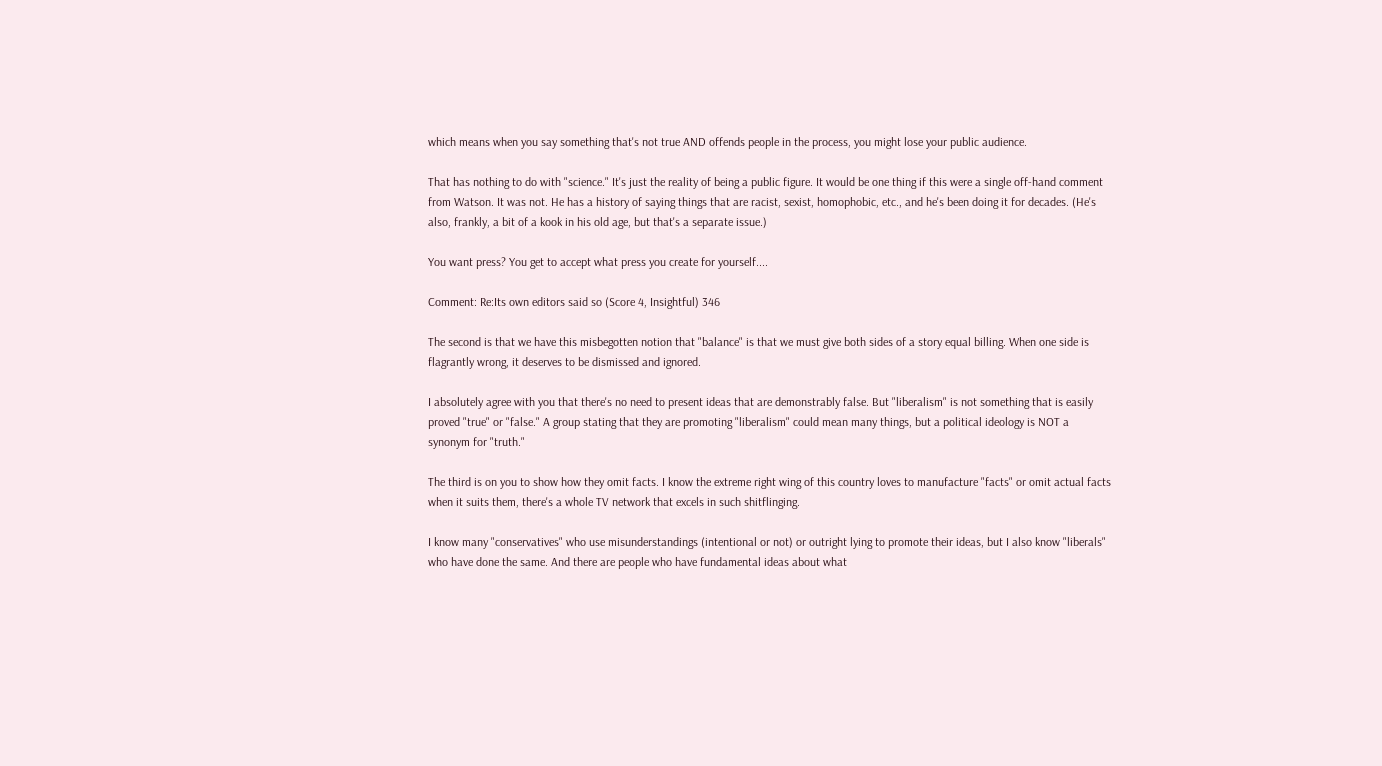which means when you say something that's not true AND offends people in the process, you might lose your public audience.

That has nothing to do with "science." It's just the reality of being a public figure. It would be one thing if this were a single off-hand comment from Watson. It was not. He has a history of saying things that are racist, sexist, homophobic, etc., and he's been doing it for decades. (He's also, frankly, a bit of a kook in his old age, but that's a separate issue.)

You want press? You get to accept what press you create for yourself....

Comment: Re:Its own editors said so (Score 4, Insightful) 346

The second is that we have this misbegotten notion that "balance" is that we must give both sides of a story equal billing. When one side is flagrantly wrong, it deserves to be dismissed and ignored.

I absolutely agree with you that there's no need to present ideas that are demonstrably false. But "liberalism" is not something that is easily proved "true" or "false." A group stating that they are promoting "liberalism" could mean many things, but a political ideology is NOT a synonym for "truth."

The third is on you to show how they omit facts. I know the extreme right wing of this country loves to manufacture "facts" or omit actual facts when it suits them, there's a whole TV network that excels in such shitflinging.

I know many "conservatives" who use misunderstandings (intentional or not) or outright lying to promote their ideas, but I also know "liberals" who have done the same. And there are people who have fundamental ideas about what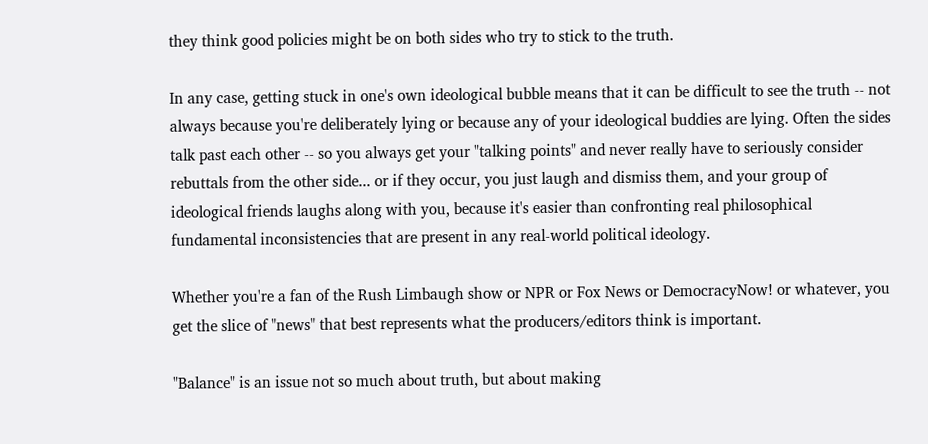they think good policies might be on both sides who try to stick to the truth.

In any case, getting stuck in one's own ideological bubble means that it can be difficult to see the truth -- not always because you're deliberately lying or because any of your ideological buddies are lying. Often the sides talk past each other -- so you always get your "talking points" and never really have to seriously consider rebuttals from the other side... or if they occur, you just laugh and dismiss them, and your group of ideological friends laughs along with you, because it's easier than confronting real philosophical fundamental inconsistencies that are present in any real-world political ideology.

Whether you're a fan of the Rush Limbaugh show or NPR or Fox News or DemocracyNow! or whatever, you get the slice of "news" that best represents what the producers/editors think is important.

"Balance" is an issue not so much about truth, but about making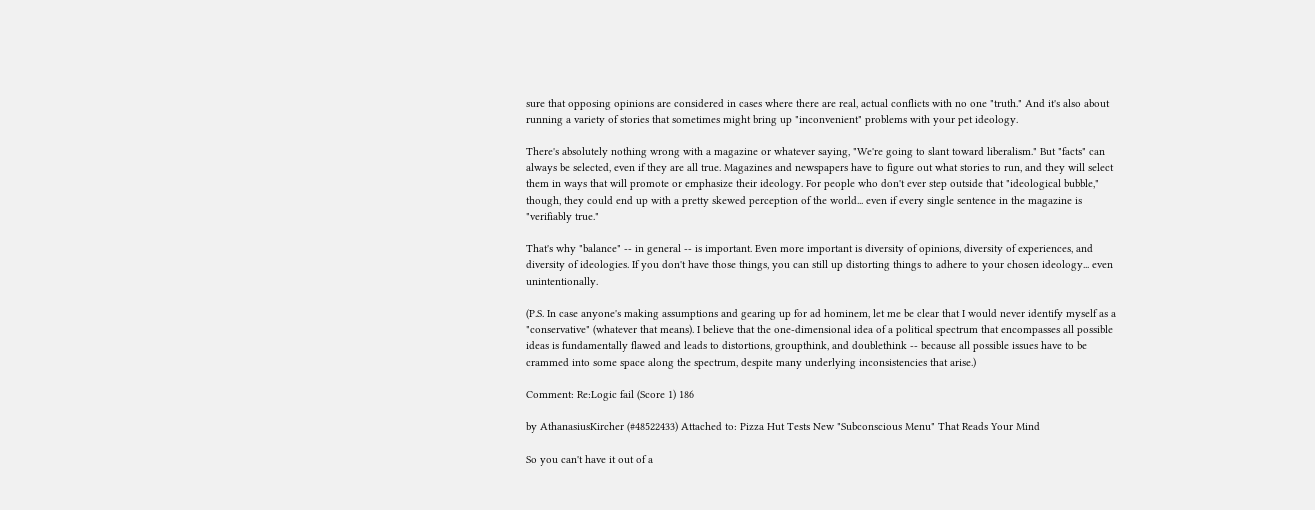sure that opposing opinions are considered in cases where there are real, actual conflicts with no one "truth." And it's also about running a variety of stories that sometimes might bring up "inconvenient" problems with your pet ideology.

There's absolutely nothing wrong with a magazine or whatever saying, "We're going to slant toward liberalism." But "facts" can always be selected, even if they are all true. Magazines and newspapers have to figure out what stories to run, and they will select them in ways that will promote or emphasize their ideology. For people who don't ever step outside that "ideological bubble," though, they could end up with a pretty skewed perception of the world... even if every single sentence in the magazine is "verifiably true."

That's why "balance" -- in general -- is important. Even more important is diversity of opinions, diversity of experiences, and diversity of ideologies. If you don't have those things, you can still up distorting things to adhere to your chosen ideology... even unintentionally.

(P.S. In case anyone's making assumptions and gearing up for ad hominem, let me be clear that I would never identify myself as a "conservative" (whatever that means). I believe that the one-dimensional idea of a political spectrum that encompasses all possible ideas is fundamentally flawed and leads to distortions, groupthink, and doublethink -- because all possible issues have to be crammed into some space along the spectrum, despite many underlying inconsistencies that arise.)

Comment: Re:Logic fail (Score 1) 186

by AthanasiusKircher (#48522433) Attached to: Pizza Hut Tests New "Subconscious Menu" That Reads Your Mind

So you can't have it out of a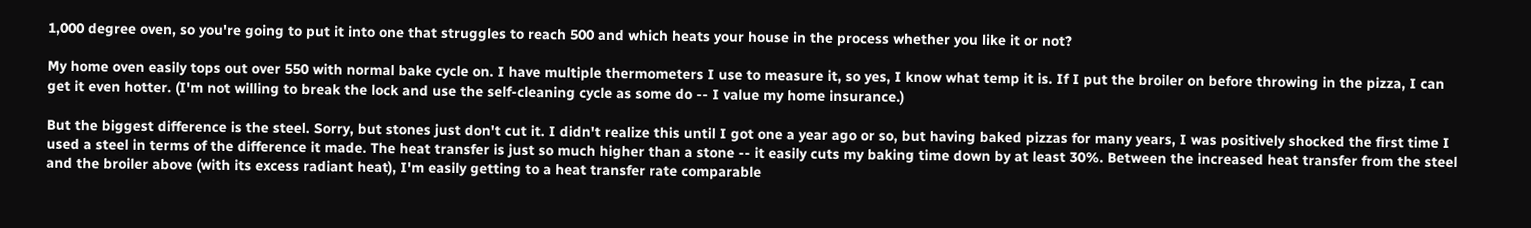1,000 degree oven, so you're going to put it into one that struggles to reach 500 and which heats your house in the process whether you like it or not?

My home oven easily tops out over 550 with normal bake cycle on. I have multiple thermometers I use to measure it, so yes, I know what temp it is. If I put the broiler on before throwing in the pizza, I can get it even hotter. (I'm not willing to break the lock and use the self-cleaning cycle as some do -- I value my home insurance.)

But the biggest difference is the steel. Sorry, but stones just don't cut it. I didn't realize this until I got one a year ago or so, but having baked pizzas for many years, I was positively shocked the first time I used a steel in terms of the difference it made. The heat transfer is just so much higher than a stone -- it easily cuts my baking time down by at least 30%. Between the increased heat transfer from the steel and the broiler above (with its excess radiant heat), I'm easily getting to a heat transfer rate comparable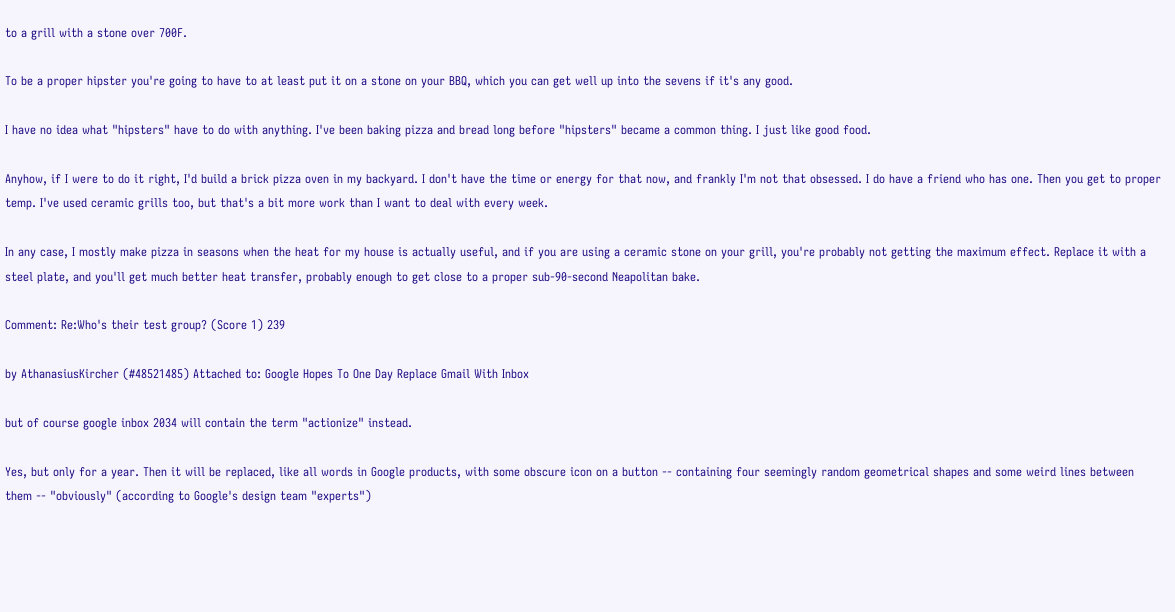to a grill with a stone over 700F.

To be a proper hipster you're going to have to at least put it on a stone on your BBQ, which you can get well up into the sevens if it's any good.

I have no idea what "hipsters" have to do with anything. I've been baking pizza and bread long before "hipsters" became a common thing. I just like good food.

Anyhow, if I were to do it right, I'd build a brick pizza oven in my backyard. I don't have the time or energy for that now, and frankly I'm not that obsessed. I do have a friend who has one. Then you get to proper temp. I've used ceramic grills too, but that's a bit more work than I want to deal with every week.

In any case, I mostly make pizza in seasons when the heat for my house is actually useful, and if you are using a ceramic stone on your grill, you're probably not getting the maximum effect. Replace it with a steel plate, and you'll get much better heat transfer, probably enough to get close to a proper sub-90-second Neapolitan bake.

Comment: Re:Who's their test group? (Score 1) 239

by AthanasiusKircher (#48521485) Attached to: Google Hopes To One Day Replace Gmail With Inbox

but of course google inbox 2034 will contain the term "actionize" instead.

Yes, but only for a year. Then it will be replaced, like all words in Google products, with some obscure icon on a button -- containing four seemingly random geometrical shapes and some weird lines between them -- "obviously" (according to Google's design team "experts")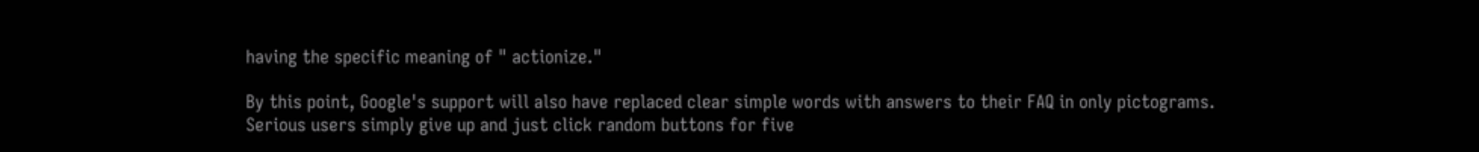having the specific meaning of " actionize."

By this point, Google's support will also have replaced clear simple words with answers to their FAQ in only pictograms. Serious users simply give up and just click random buttons for five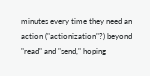minutes every time they need an action ("actionization"?) beyond "read" and "send," hoping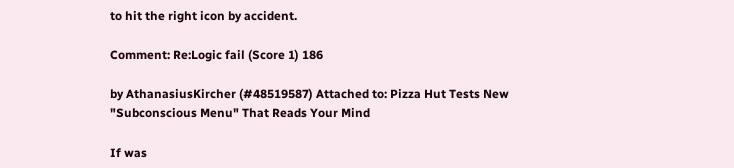to hit the right icon by accident.

Comment: Re:Logic fail (Score 1) 186

by AthanasiusKircher (#48519587) Attached to: Pizza Hut Tests New "Subconscious Menu" That Reads Your Mind

If was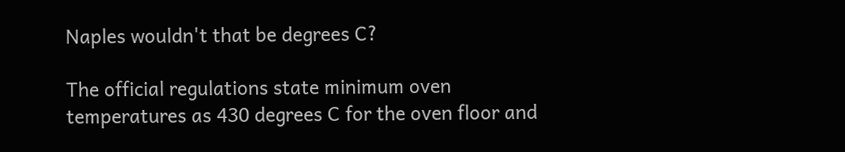Naples wouldn't that be degrees C?

The official regulations state minimum oven temperatures as 430 degrees C for the oven floor and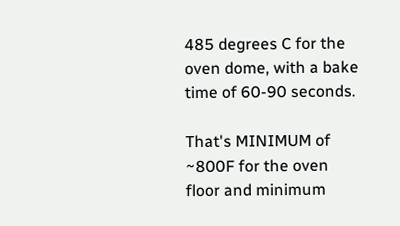485 degrees C for the oven dome, with a bake time of 60-90 seconds.

That's MINIMUM of ~800F for the oven floor and minimum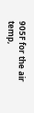905F for the air temp,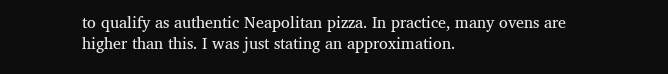to qualify as authentic Neapolitan pizza. In practice, many ovens are higher than this. I was just stating an approximation.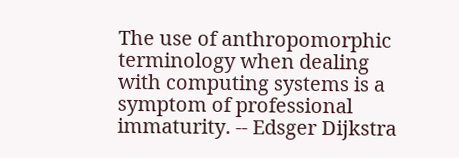The use of anthropomorphic terminology when dealing with computing systems is a symptom of professional immaturity. -- Edsger Dijkstra